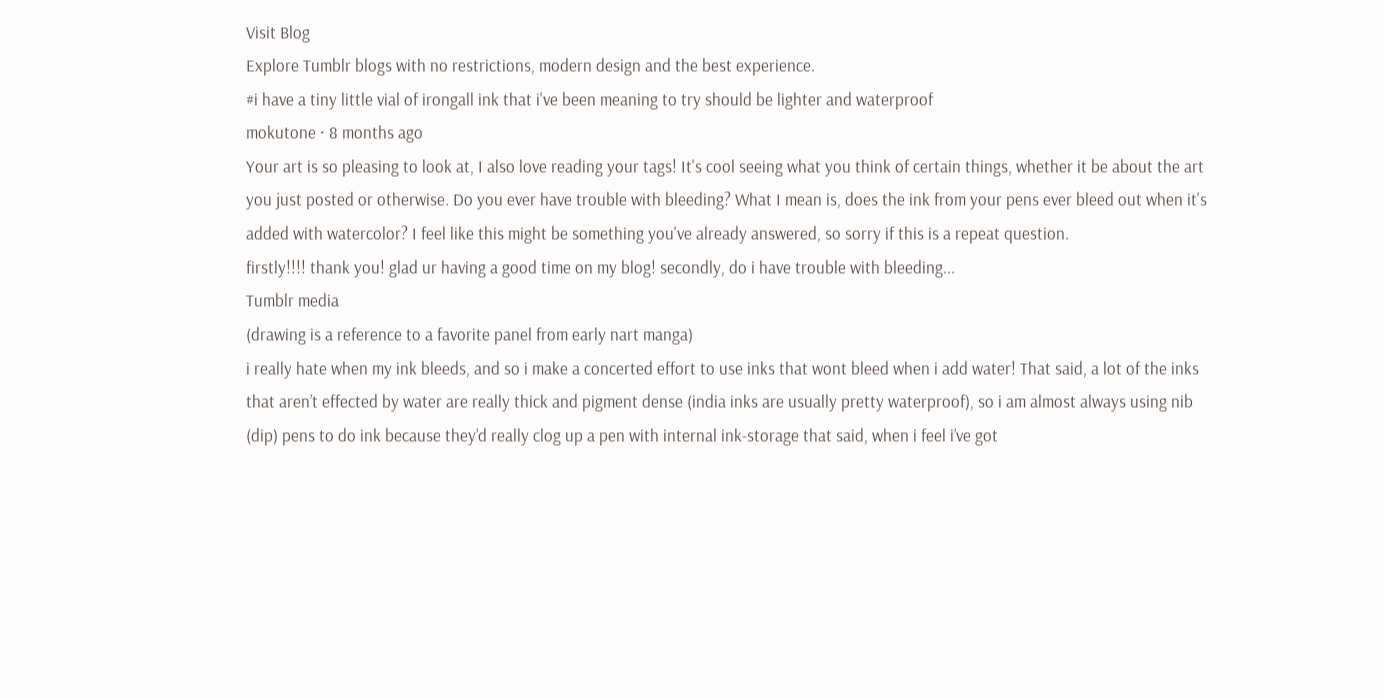Visit Blog
Explore Tumblr blogs with no restrictions, modern design and the best experience.
#i have a tiny little vial of irongall ink that i've been meaning to try should be lighter and waterproof
mokutone · 8 months ago
Your art is so pleasing to look at, I also love reading your tags! It's cool seeing what you think of certain things, whether it be about the art you just posted or otherwise. Do you ever have trouble with bleeding? What I mean is, does the ink from your pens ever bleed out when it's added with watercolor? I feel like this might be something you've already answered, so sorry if this is a repeat question.
firstly!!!! thank you! glad ur having a good time on my blog! secondly, do i have trouble with bleeding...
Tumblr media
(drawing is a reference to a favorite panel from early nart manga)
i really hate when my ink bleeds, and so i make a concerted effort to use inks that wont bleed when i add water! That said, a lot of the inks that aren’t effected by water are really thick and pigment dense (india inks are usually pretty waterproof), so i am almost always using nib (dip) pens to do ink because they’d really clog up a pen with internal ink-storage that said, when i feel i’ve got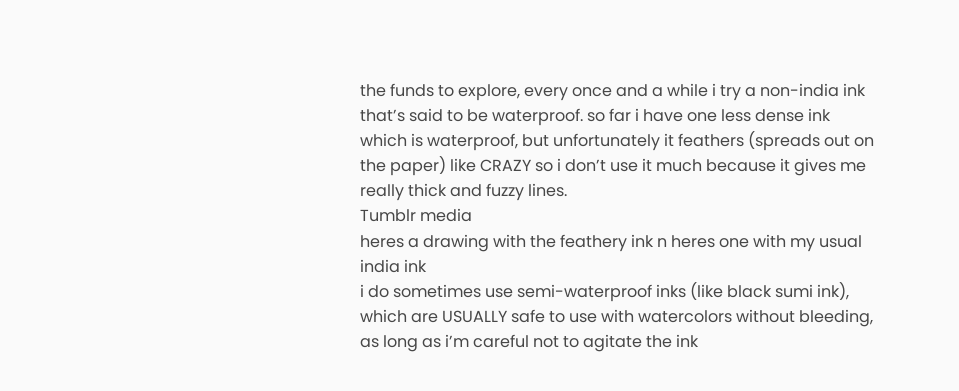the funds to explore, every once and a while i try a non-india ink that’s said to be waterproof. so far i have one less dense ink which is waterproof, but unfortunately it feathers (spreads out on the paper) like CRAZY so i don’t use it much because it gives me really thick and fuzzy lines.
Tumblr media
heres a drawing with the feathery ink n heres one with my usual india ink
i do sometimes use semi-waterproof inks (like black sumi ink), which are USUALLY safe to use with watercolors without bleeding, as long as i’m careful not to agitate the ink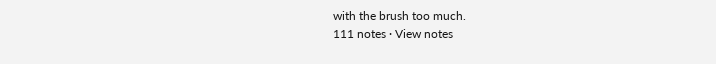with the brush too much.
111 notes · View notes